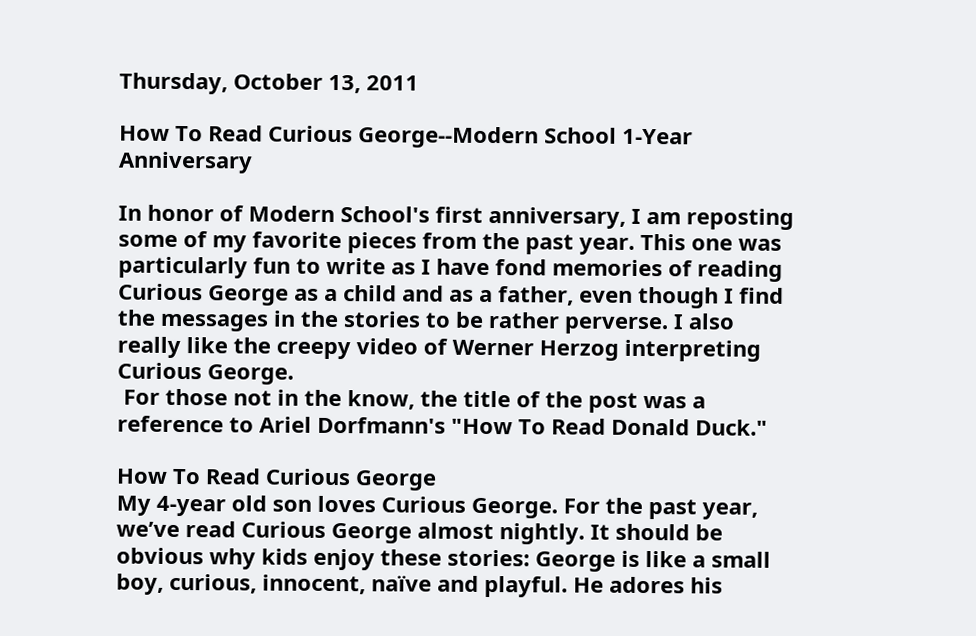Thursday, October 13, 2011

How To Read Curious George--Modern School 1-Year Anniversary

In honor of Modern School's first anniversary, I am reposting some of my favorite pieces from the past year. This one was particularly fun to write as I have fond memories of reading Curious George as a child and as a father, even though I find the messages in the stories to be rather perverse. I also really like the creepy video of Werner Herzog interpreting Curious George.
 For those not in the know, the title of the post was a reference to Ariel Dorfmann's "How To Read Donald Duck."

How To Read Curious George
My 4-year old son loves Curious George. For the past year, we’ve read Curious George almost nightly. It should be obvious why kids enjoy these stories: George is like a small boy, curious, innocent, naïve and playful. He adores his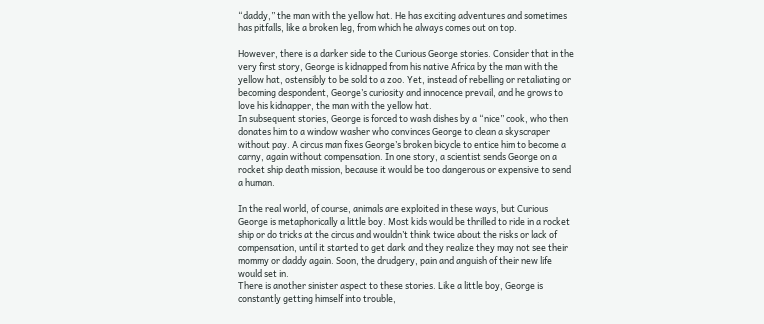“daddy,” the man with the yellow hat. He has exciting adventures and sometimes has pitfalls, like a broken leg, from which he always comes out on top.

However, there is a darker side to the Curious George stories. Consider that in the very first story, George is kidnapped from his native Africa by the man with the yellow hat, ostensibly to be sold to a zoo. Yet, instead of rebelling or retaliating or becoming despondent, George’s curiosity and innocence prevail, and he grows to love his kidnapper, the man with the yellow hat.
In subsequent stories, George is forced to wash dishes by a “nice” cook, who then donates him to a window washer who convinces George to clean a skyscraper without pay. A circus man fixes George’s broken bicycle to entice him to become a carny, again without compensation. In one story, a scientist sends George on a rocket ship death mission, because it would be too dangerous or expensive to send a human.

In the real world, of course, animals are exploited in these ways, but Curious George is metaphorically a little boy. Most kids would be thrilled to ride in a rocket ship or do tricks at the circus and wouldn’t think twice about the risks or lack of compensation, until it started to get dark and they realize they may not see their mommy or daddy again. Soon, the drudgery, pain and anguish of their new life would set in.
There is another sinister aspect to these stories. Like a little boy, George is constantly getting himself into trouble,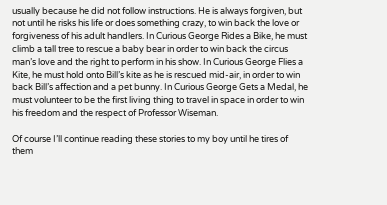usually because he did not follow instructions. He is always forgiven, but not until he risks his life or does something crazy, to win back the love or forgiveness of his adult handlers. In Curious George Rides a Bike, he must climb a tall tree to rescue a baby bear in order to win back the circus man’s love and the right to perform in his show. In Curious George Flies a Kite, he must hold onto Bill’s kite as he is rescued mid-air, in order to win back Bill’s affection and a pet bunny. In Curious George Gets a Medal, he must volunteer to be the first living thing to travel in space in order to win his freedom and the respect of Professor Wiseman.

Of course I’ll continue reading these stories to my boy until he tires of them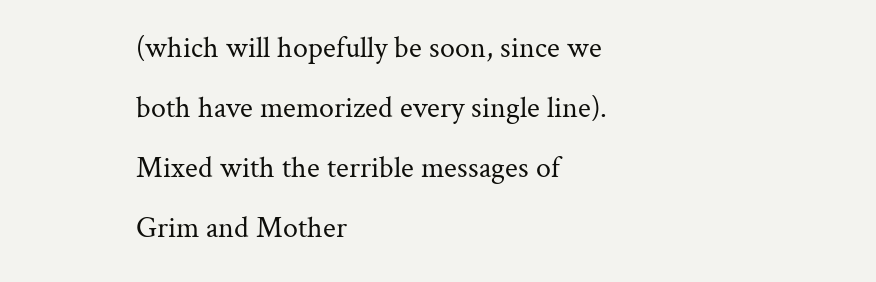(which will hopefully be soon, since we both have memorized every single line). Mixed with the terrible messages of Grim and Mother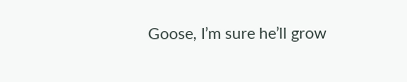Goose, I’m sure he’ll grow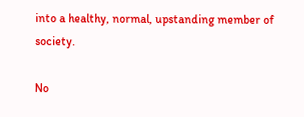into a healthy, normal, upstanding member of society.

No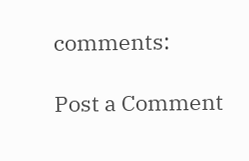comments:

Post a Comment